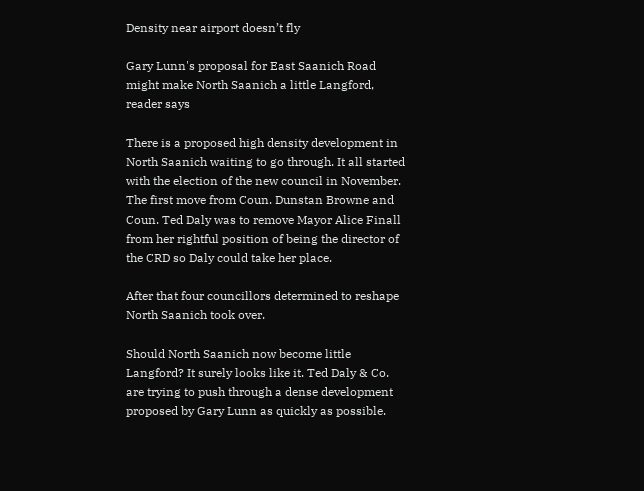Density near airport doesn’t fly

Gary Lunn's proposal for East Saanich Road might make North Saanich a little Langford, reader says

There is a proposed high density development in North Saanich waiting to go through. It all started with the election of the new council in November. The first move from Coun. Dunstan Browne and Coun. Ted Daly was to remove Mayor Alice Finall from her rightful position of being the director of the CRD so Daly could take her place.

After that four councillors determined to reshape North Saanich took over.

Should North Saanich now become little Langford? It surely looks like it. Ted Daly & Co. are trying to push through a dense development proposed by Gary Lunn as quickly as possible.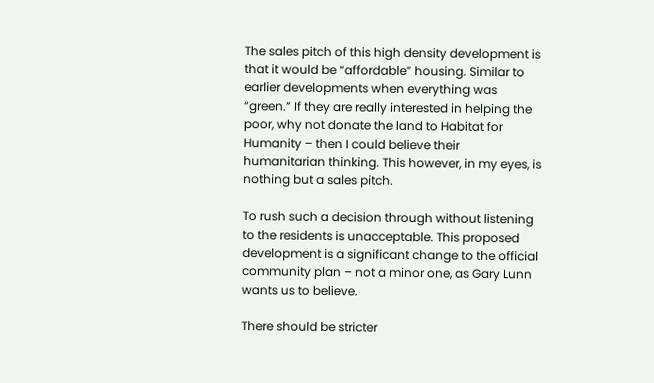The sales pitch of this high density development is that it would be “affordable” housing. Similar to earlier developments when everything was “green.” If they are really interested in helping the poor, why not donate the land to Habitat for Humanity – then I could believe their humanitarian thinking. This however, in my eyes, is nothing but a sales pitch.

To rush such a decision through without listening to the residents is unacceptable. This proposed development is a significant change to the official community plan – not a minor one, as Gary Lunn wants us to believe.

There should be stricter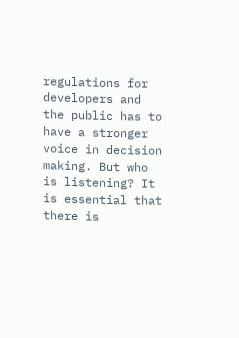regulations for developers and the public has to have a stronger voice in decision making. But who is listening? It is essential that there is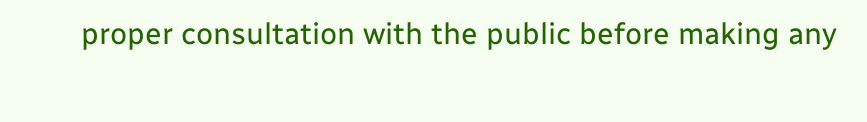proper consultation with the public before making any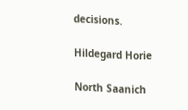decisions.

Hildegard Horie

North Saanich